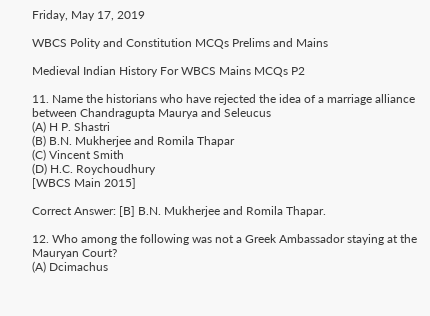Friday, May 17, 2019

WBCS Polity and Constitution MCQs Prelims and Mains

Medieval Indian History For WBCS Mains MCQs P2

11. Name the historians who have rejected the idea of a marriage alliance between Chandragupta Maurya and Seleucus
(A) H P. Shastri
(B) B.N. Mukherjee and Romila Thapar
(C) Vincent Smith
(D) H.C. Roychoudhury
[WBCS Main 2015]

Correct Answer: [B] B.N. Mukherjee and Romila Thapar.

12. Who among the following was not a Greek Ambassador staying at the Mauryan Court?
(A) Dcimachus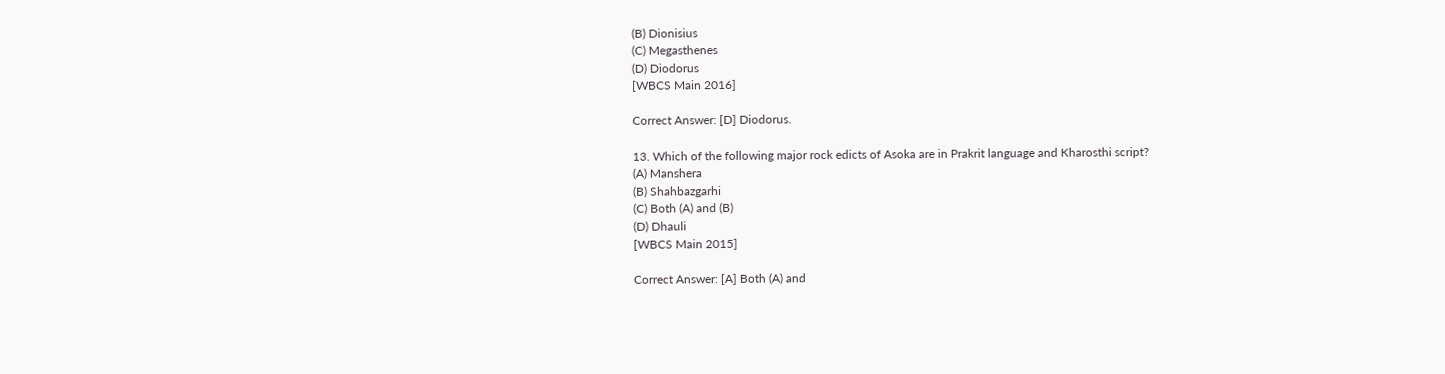(B) Dionisius
(C) Megasthenes
(D) Diodorus
[WBCS Main 2016]

Correct Answer: [D] Diodorus.

13. Which of the following major rock edicts of Asoka are in Prakrit language and Kharosthi script?
(A) Manshera
(B) Shahbazgarhi
(C) Both (A) and (B)
(D) Dhauli
[WBCS Main 2015]

Correct Answer: [A] Both (A) and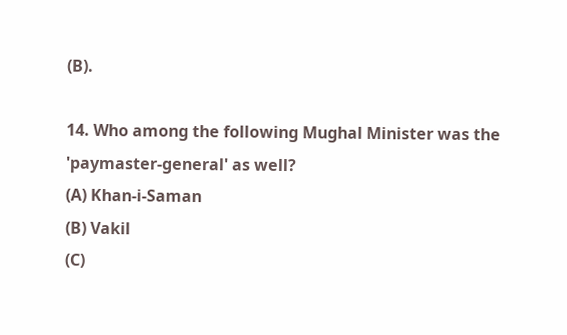(B).

14. Who among the following Mughal Minister was the 'paymaster-general' as well?
(A) Khan-i-Saman
(B) Vakil
(C)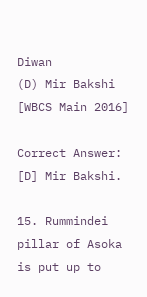Diwan
(D) Mir Bakshi
[WBCS Main 2016]

Correct Answer: [D] Mir Bakshi.

15. Rummindei pillar of Asoka is put up to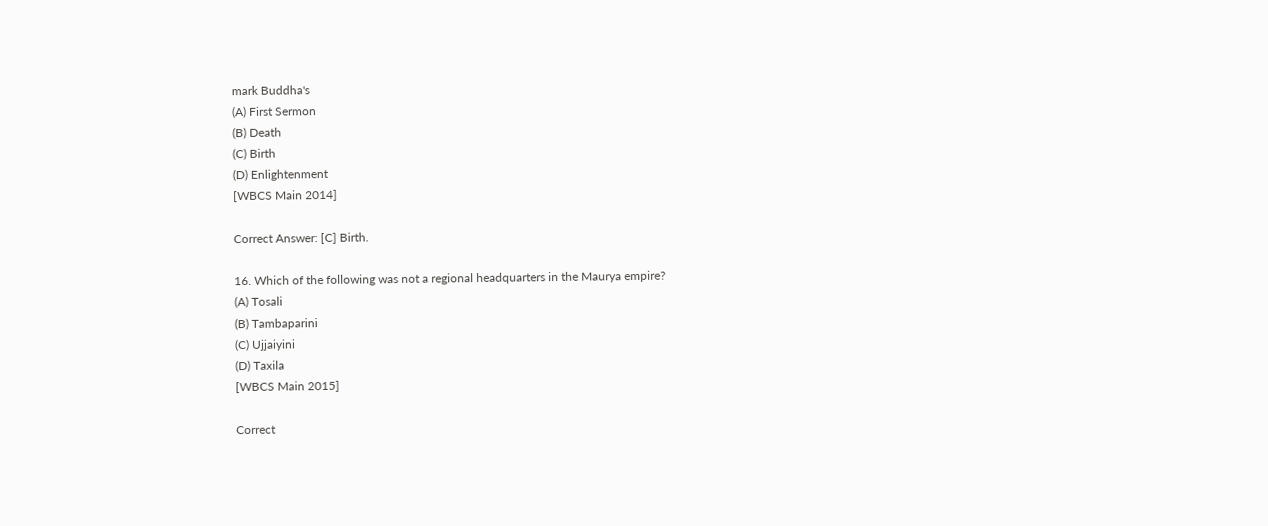mark Buddha's
(A) First Sermon
(B) Death
(C) Birth
(D) Enlightenment
[WBCS Main 2014]

Correct Answer: [C] Birth.

16. Which of the following was not a regional headquarters in the Maurya empire?
(A) Tosali
(B) Tambaparini
(C) Ujjaiyini
(D) Taxila
[WBCS Main 2015]

Correct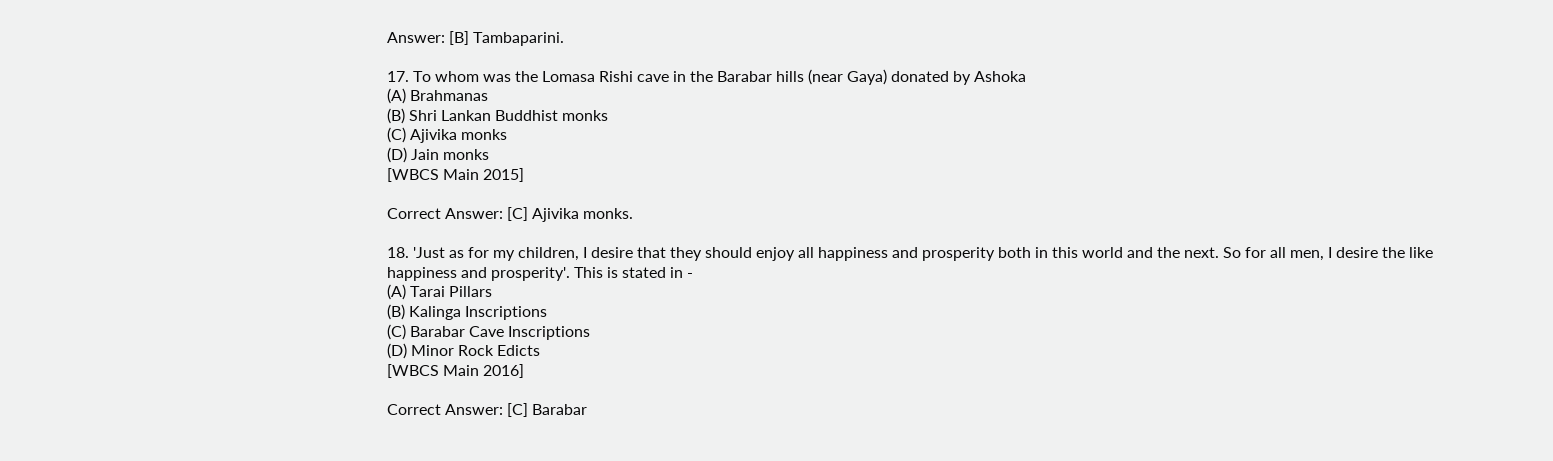Answer: [B] Tambaparini.

17. To whom was the Lomasa Rishi cave in the Barabar hills (near Gaya) donated by Ashoka
(A) Brahmanas
(B) Shri Lankan Buddhist monks
(C) Ajivika monks
(D) Jain monks
[WBCS Main 2015]

Correct Answer: [C] Ajivika monks.

18. 'Just as for my children, I desire that they should enjoy all happiness and prosperity both in this world and the next. So for all men, I desire the like happiness and prosperity'. This is stated in -
(A) Tarai Pillars
(B) Kalinga Inscriptions
(C) Barabar Cave Inscriptions
(D) Minor Rock Edicts
[WBCS Main 2016]

Correct Answer: [C] Barabar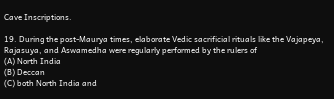Cave Inscriptions.

19. During the post-Maurya times, elaborate Vedic sacrificial rituals like the Vajapeya, Rajasuya, and Aswamedha were regularly performed by the rulers of
(A) North India
(B) Deccan
(C) both North India and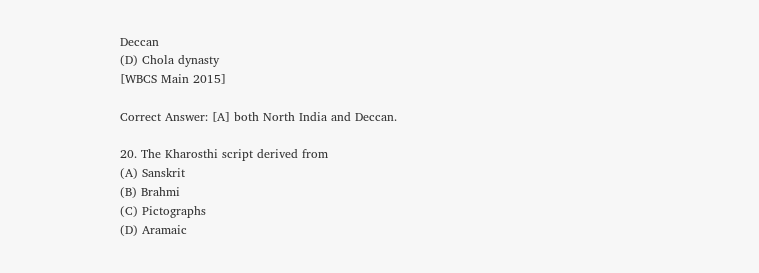Deccan
(D) Chola dynasty
[WBCS Main 2015]

Correct Answer: [A] both North India and Deccan.

20. The Kharosthi script derived from
(A) Sanskrit
(B) Brahmi
(C) Pictographs
(D) Aramaic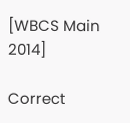[WBCS Main 2014]

Correct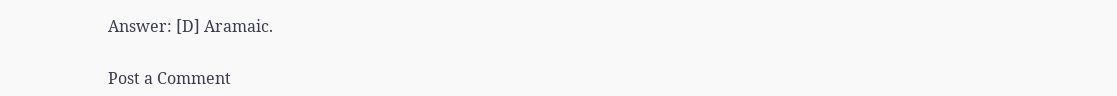Answer: [D] Aramaic.


Post a Comment